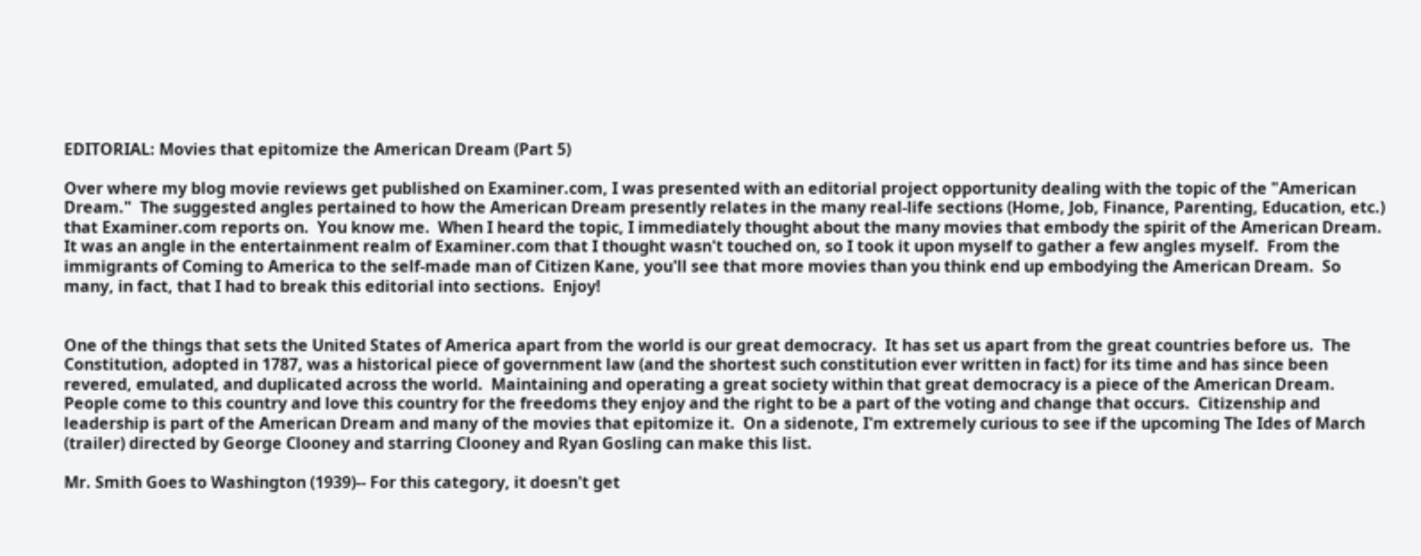EDITORIAL: Movies that epitomize the American Dream (Part 5)

Over where my blog movie reviews get published on Examiner.com, I was presented with an editorial project opportunity dealing with the topic of the "American Dream."  The suggested angles pertained to how the American Dream presently relates in the many real-life sections (Home, Job, Finance, Parenting, Education, etc.) that Examiner.com reports on.  You know me.  When I heard the topic, I immediately thought about the many movies that embody the spirit of the American Dream.  It was an angle in the entertainment realm of Examiner.com that I thought wasn't touched on, so I took it upon myself to gather a few angles myself.  From the immigrants of Coming to America to the self-made man of Citizen Kane, you'll see that more movies than you think end up embodying the American Dream.  So many, in fact, that I had to break this editorial into sections.  Enjoy!


One of the things that sets the United States of America apart from the world is our great democracy.  It has set us apart from the great countries before us.  The Constitution, adopted in 1787, was a historical piece of government law (and the shortest such constitution ever written in fact) for its time and has since been revered, emulated, and duplicated across the world.  Maintaining and operating a great society within that great democracy is a piece of the American Dream.  People come to this country and love this country for the freedoms they enjoy and the right to be a part of the voting and change that occurs.  Citizenship and leadership is part of the American Dream and many of the movies that epitomize it.  On a sidenote, I'm extremely curious to see if the upcoming The Ides of March (trailer) directed by George Clooney and starring Clooney and Ryan Gosling can make this list.

Mr. Smith Goes to Washington (1939)-- For this category, it doesn't get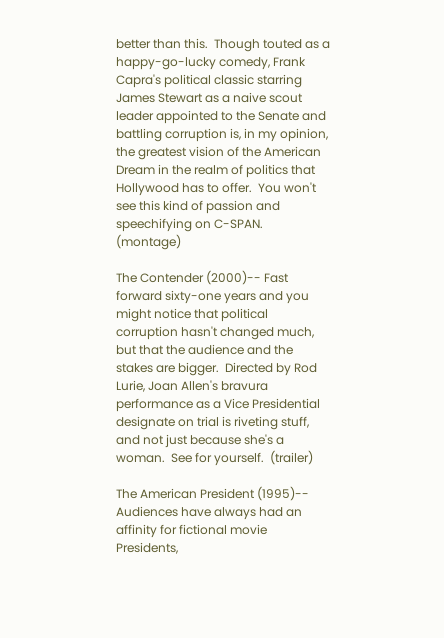better than this.  Though touted as a happy-go-lucky comedy, Frank Capra's political classic starring James Stewart as a naive scout leader appointed to the Senate and battling corruption is, in my opinion, the greatest vision of the American Dream in the realm of politics that Hollywood has to offer.  You won't see this kind of passion and speechifying on C-SPAN.  (montage)

The Contender (2000)-- Fast forward sixty-one years and you might notice that political corruption hasn't changed much, but that the audience and the stakes are bigger.  Directed by Rod Lurie, Joan Allen's bravura performance as a Vice Presidential designate on trial is riveting stuff, and not just because she's a woman.  See for yourself.  (trailer)

The American President (1995)-- Audiences have always had an affinity for fictional movie Presidents,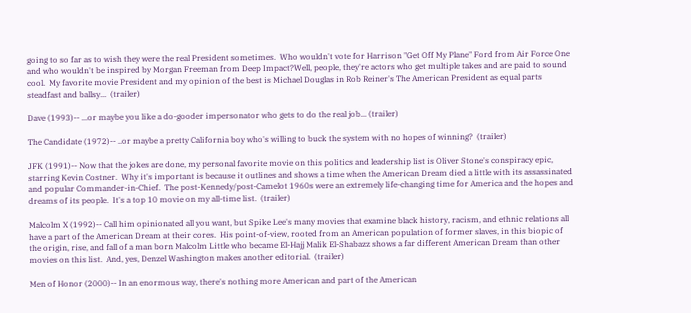going to so far as to wish they were the real President sometimes.  Who wouldn't vote for Harrison "Get Off My Plane" Ford from Air Force One and who wouldn't be inspired by Morgan Freeman from Deep Impact?Well, people, they're actors who get multiple takes and are paid to sound cool.  My favorite movie President and my opinion of the best is Michael Douglas in Rob Reiner's The American President as equal parts steadfast and ballsy...  (trailer)

Dave (1993)-- ...or maybe you like a do-gooder impersonator who gets to do the real job... (trailer)

The Candidate (1972)-- ..or maybe a pretty California boy who's willing to buck the system with no hopes of winning?  (trailer)

JFK (1991)-- Now that the jokes are done, my personal favorite movie on this politics and leadership list is Oliver Stone's conspiracy epic, starring Kevin Costner.  Why it's important is because it outlines and shows a time when the American Dream died a little with its assassinated and popular Commander-in-Chief.  The post-Kennedy/post-Camelot 1960s were an extremely life-changing time for America and the hopes and dreams of its people.  It's a top 10 movie on my all-time list.  (trailer)

Malcolm X (1992)-- Call him opinionated all you want, but Spike Lee's many movies that examine black history, racism, and ethnic relations all have a part of the American Dream at their cores.  His point-of-view, rooted from an American population of former slaves, in this biopic of the origin, rise, and fall of a man born Malcolm Little who became El-Hajj Malik El-Shabazz shows a far different American Dream than other movies on this list.  And, yes, Denzel Washington makes another editorial.  (trailer)

Men of Honor (2000)-- In an enormous way, there's nothing more American and part of the American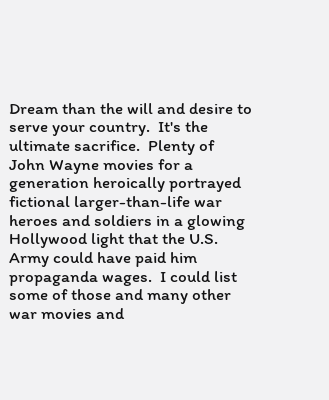Dream than the will and desire to serve your country.  It's the ultimate sacrifice.  Plenty of John Wayne movies for a generation heroically portrayed fictional larger-than-life war heroes and soldiers in a glowing Hollywood light that the U.S. Army could have paid him propaganda wages.  I could list some of those and many other war movies and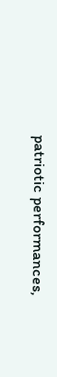patriotic performances,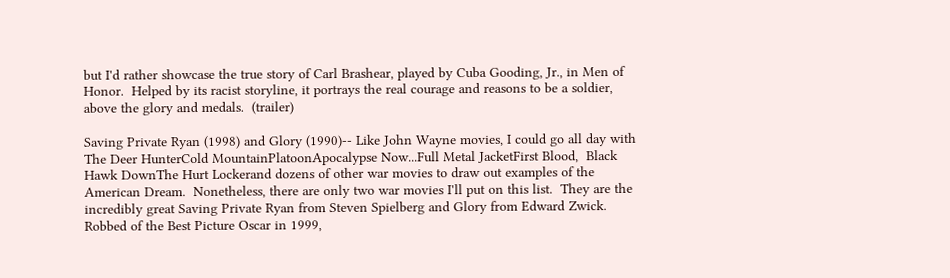but I'd rather showcase the true story of Carl Brashear, played by Cuba Gooding, Jr., in Men of Honor.  Helped by its racist storyline, it portrays the real courage and reasons to be a soldier, above the glory and medals.  (trailer)

Saving Private Ryan (1998) and Glory (1990)-- Like John Wayne movies, I could go all day with The Deer HunterCold MountainPlatoonApocalypse Now...Full Metal JacketFirst Blood,  Black Hawk DownThe Hurt Lockerand dozens of other war movies to draw out examples of the American Dream.  Nonetheless, there are only two war movies I'll put on this list.  They are the incredibly great Saving Private Ryan from Steven Spielberg and Glory from Edward Zwick.  Robbed of the Best Picture Oscar in 1999,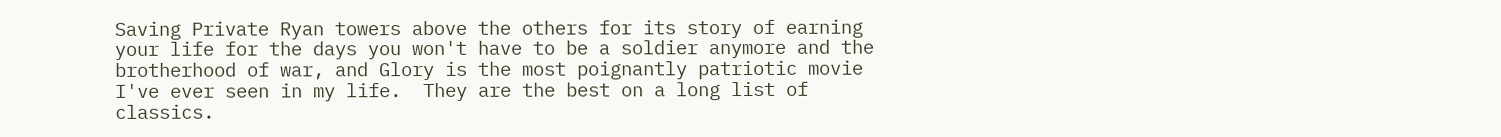Saving Private Ryan towers above the others for its story of earning your life for the days you won't have to be a soldier anymore and the brotherhood of war, and Glory is the most poignantly patriotic movie I've ever seen in my life.  They are the best on a long list of classics.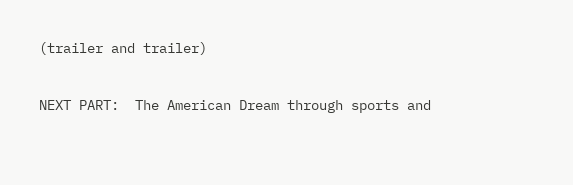(trailer and trailer)

NEXT PART:  The American Dream through sports and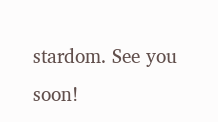stardom. See you soon!